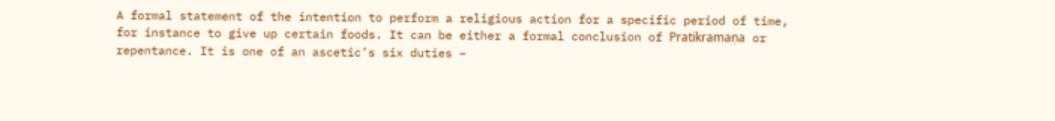A formal statement of the intention to perform a religious action for a specific period of time, for instance to give up certain foods. It can be either a formal conclusion of Pratikramaṇa or repentance. It is one of an ascetic’s six duties –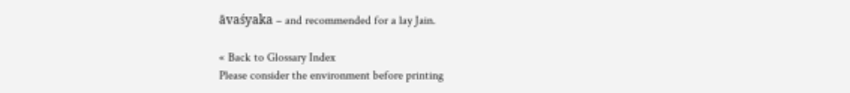āvaśyaka – and recommended for a lay Jain.

« Back to Glossary Index
Please consider the environment before printing